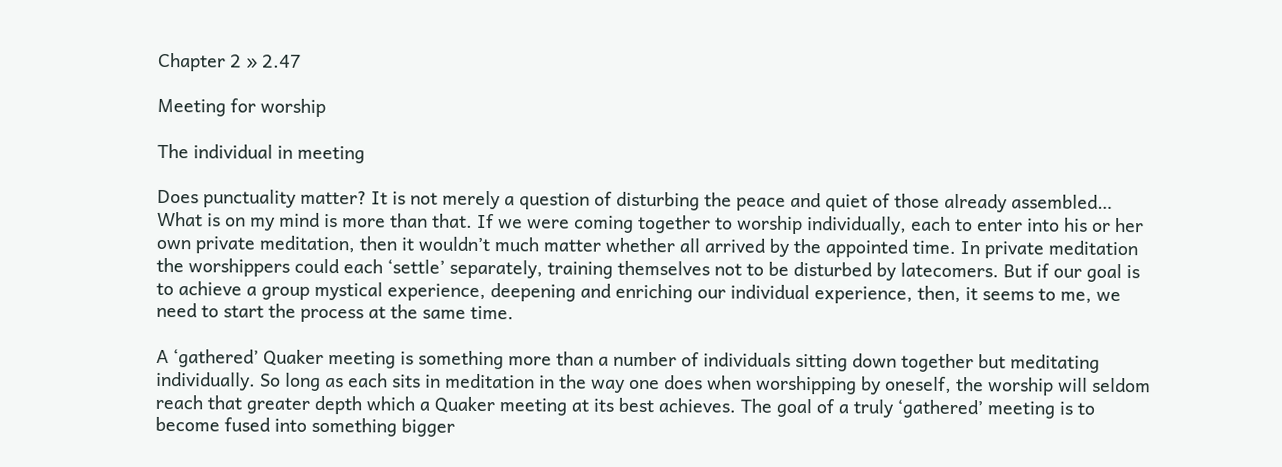Chapter 2 » 2.47

Meeting for worship

The individual in meeting

Does punctuality matter? It is not merely a question of disturbing the peace and quiet of those already assembled… What is on my mind is more than that. If we were coming together to worship individually, each to enter into his or her own private meditation, then it wouldn’t much matter whether all arrived by the appointed time. In private meditation the worshippers could each ‘settle’ separately, training themselves not to be disturbed by latecomers. But if our goal is to achieve a group mystical experience, deepening and enriching our individual experience, then, it seems to me, we need to start the process at the same time.

A ‘gathered’ Quaker meeting is something more than a number of individuals sitting down together but meditating individually. So long as each sits in meditation in the way one does when worshipping by oneself, the worship will seldom reach that greater depth which a Quaker meeting at its best achieves. The goal of a truly ‘gathered’ meeting is to become fused into something bigger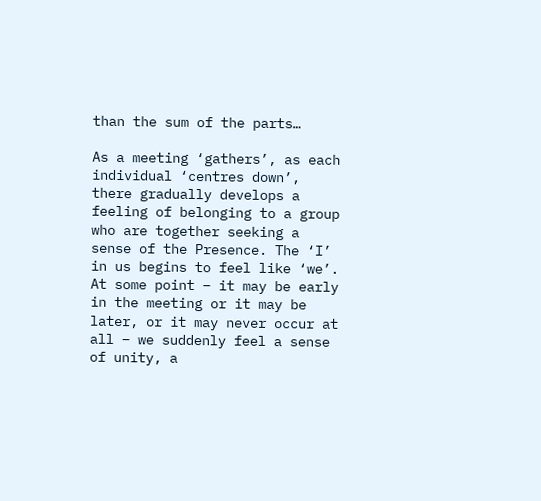than the sum of the parts…

As a meeting ‘gathers’, as each individual ‘centres down’, there gradually develops a feeling of belonging to a group who are together seeking a sense of the Presence. The ‘I’ in us begins to feel like ‘we’. At some point – it may be early in the meeting or it may be later, or it may never occur at all – we suddenly feel a sense of unity, a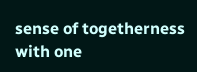sense of togetherness with one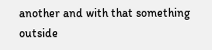another and with that something outside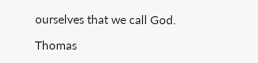ourselves that we call God.

Thomas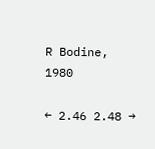R Bodine, 1980

← 2.46 2.48 →